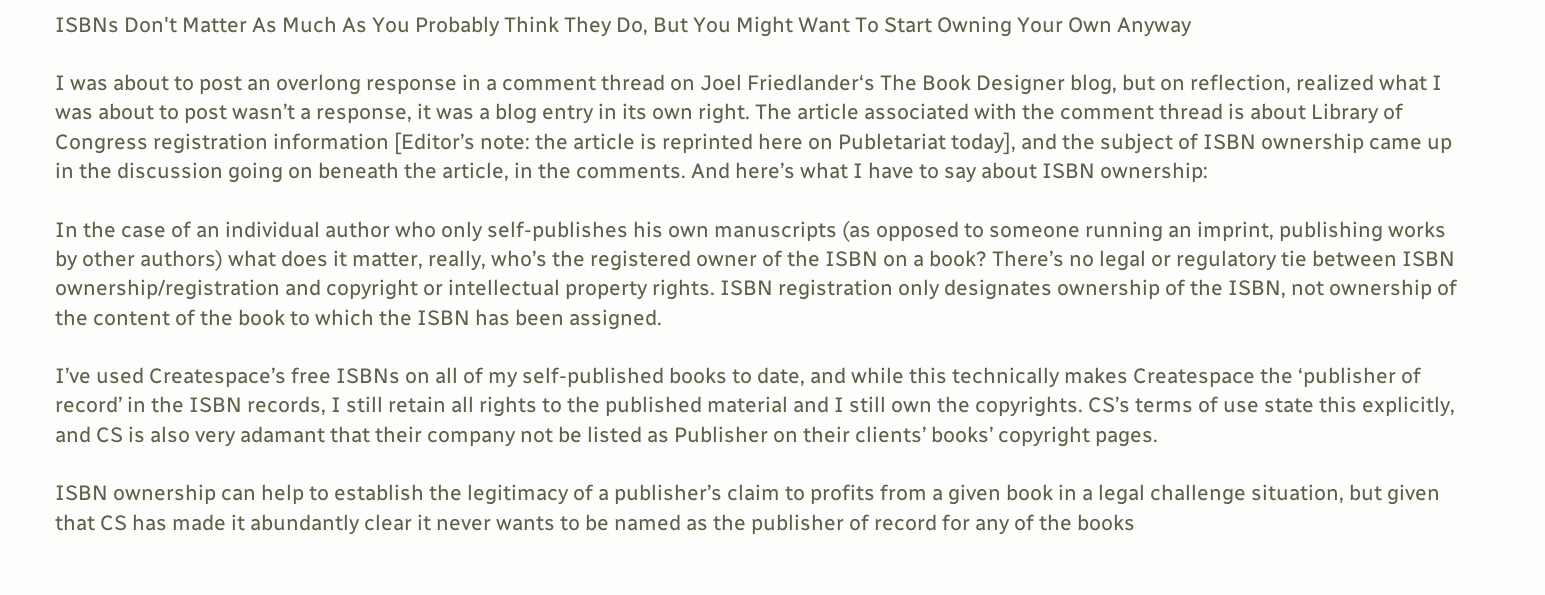ISBNs Don't Matter As Much As You Probably Think They Do, But You Might Want To Start Owning Your Own Anyway

I was about to post an overlong response in a comment thread on Joel Friedlander‘s The Book Designer blog, but on reflection, realized what I was about to post wasn’t a response, it was a blog entry in its own right. The article associated with the comment thread is about Library of Congress registration information [Editor’s note: the article is reprinted here on Publetariat today], and the subject of ISBN ownership came up in the discussion going on beneath the article, in the comments. And here’s what I have to say about ISBN ownership:

In the case of an individual author who only self-publishes his own manuscripts (as opposed to someone running an imprint, publishing works by other authors) what does it matter, really, who’s the registered owner of the ISBN on a book? There’s no legal or regulatory tie between ISBN ownership/registration and copyright or intellectual property rights. ISBN registration only designates ownership of the ISBN, not ownership of the content of the book to which the ISBN has been assigned.

I’ve used Createspace’s free ISBNs on all of my self-published books to date, and while this technically makes Createspace the ‘publisher of record’ in the ISBN records, I still retain all rights to the published material and I still own the copyrights. CS’s terms of use state this explicitly, and CS is also very adamant that their company not be listed as Publisher on their clients’ books’ copyright pages.

ISBN ownership can help to establish the legitimacy of a publisher’s claim to profits from a given book in a legal challenge situation, but given that CS has made it abundantly clear it never wants to be named as the publisher of record for any of the books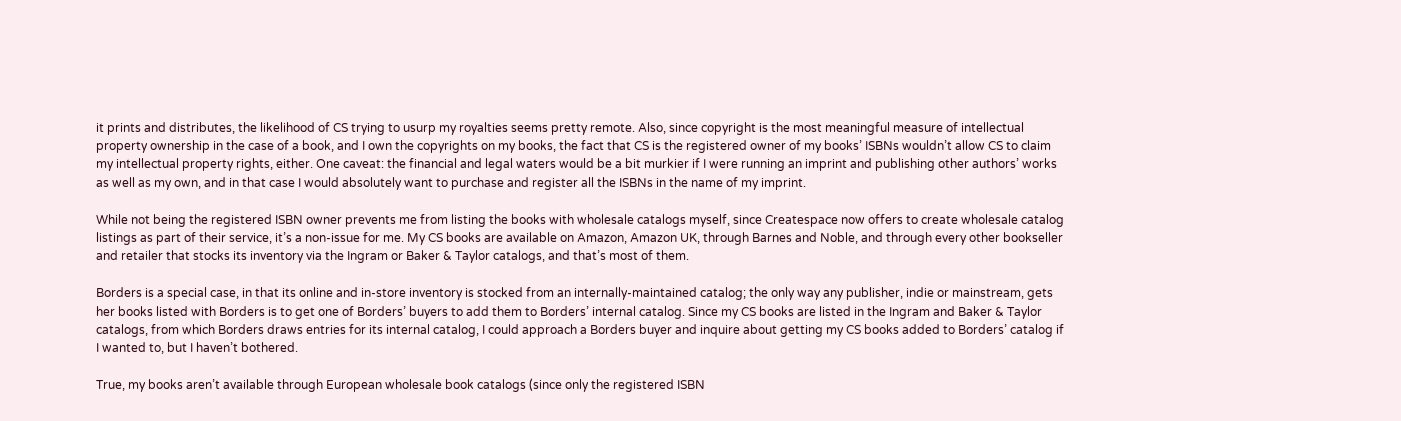it prints and distributes, the likelihood of CS trying to usurp my royalties seems pretty remote. Also, since copyright is the most meaningful measure of intellectual property ownership in the case of a book, and I own the copyrights on my books, the fact that CS is the registered owner of my books’ ISBNs wouldn’t allow CS to claim my intellectual property rights, either. One caveat: the financial and legal waters would be a bit murkier if I were running an imprint and publishing other authors’ works as well as my own, and in that case I would absolutely want to purchase and register all the ISBNs in the name of my imprint.

While not being the registered ISBN owner prevents me from listing the books with wholesale catalogs myself, since Createspace now offers to create wholesale catalog listings as part of their service, it’s a non-issue for me. My CS books are available on Amazon, Amazon UK, through Barnes and Noble, and through every other bookseller and retailer that stocks its inventory via the Ingram or Baker & Taylor catalogs, and that’s most of them.

Borders is a special case, in that its online and in-store inventory is stocked from an internally-maintained catalog; the only way any publisher, indie or mainstream, gets her books listed with Borders is to get one of Borders’ buyers to add them to Borders’ internal catalog. Since my CS books are listed in the Ingram and Baker & Taylor catalogs, from which Borders draws entries for its internal catalog, I could approach a Borders buyer and inquire about getting my CS books added to Borders’ catalog if I wanted to, but I haven’t bothered.

True, my books aren’t available through European wholesale book catalogs (since only the registered ISBN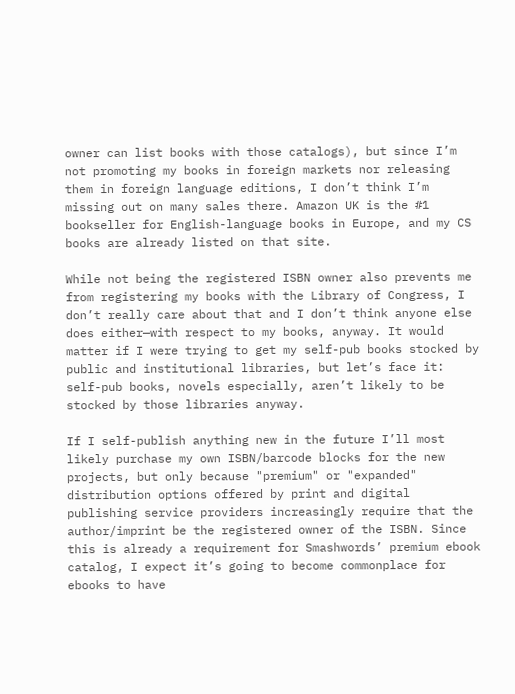owner can list books with those catalogs), but since I’m not promoting my books in foreign markets nor releasing them in foreign language editions, I don’t think I’m missing out on many sales there. Amazon UK is the #1 bookseller for English-language books in Europe, and my CS books are already listed on that site.

While not being the registered ISBN owner also prevents me from registering my books with the Library of Congress, I don’t really care about that and I don’t think anyone else does either—with respect to my books, anyway. It would matter if I were trying to get my self-pub books stocked by public and institutional libraries, but let’s face it: self-pub books, novels especially, aren’t likely to be stocked by those libraries anyway.

If I self-publish anything new in the future I’ll most likely purchase my own ISBN/barcode blocks for the new projects, but only because "premium" or "expanded" distribution options offered by print and digital publishing service providers increasingly require that the author/imprint be the registered owner of the ISBN. Since this is already a requirement for Smashwords’ premium ebook catalog, I expect it’s going to become commonplace for ebooks to have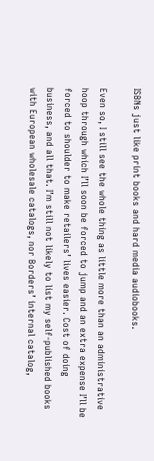ISBNs just like print books and hard media audiobooks.

Even so, I still see the whole thing as little more than an administrative hoop through which I’ll soon be forced to jump and an extra expense I’ll be forced to shoulder to make retailers’ lives easier. Cost of doing business, and all that. I’m still not likely to list my self-published books with European wholesale catalogs, nor Borders’ internal catalog,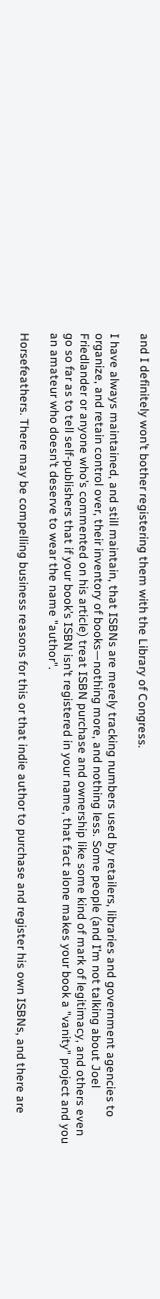and I definitely won’t bother registering them with the Library of Congress.

I have always maintained, and still maintain, that ISBNs are merely tracking numbers used by retailers, libraries and government agencies to organize, and retain control over, their inventory of books—nothing more, and nothing less. Some people (and I’m not talking about Joel Friedlander or anyone who’s commented on his article) treat ISBN purchase and ownership like some kind of mark of legitimacy, and others even go so far as to tell self-publishers that if your book’s ISBN isn’t registered in your name, that fact alone makes your book a "vanity" project and you an amateur who doesn’t deserve to wear the name "author".

Horsefeathers. There may be compelling business reasons for this or that indie author to purchase and register his own ISBNs, and there are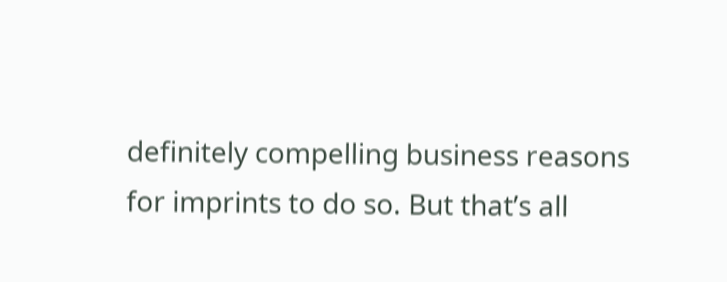definitely compelling business reasons for imprints to do so. But that’s all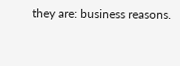they are: business reasons.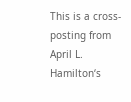This is a cross-posting from April L. Hamilton‘s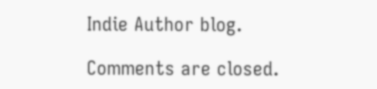Indie Author blog.

Comments are closed.